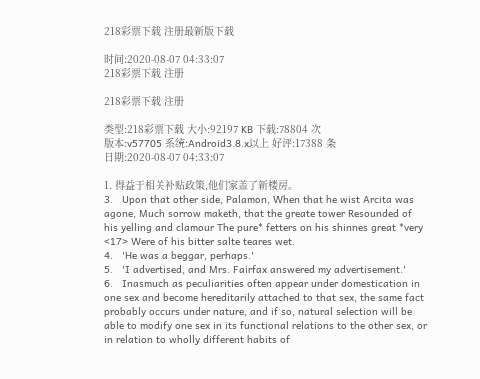218彩票下载 注册最新版下载

时间:2020-08-07 04:33:07
218彩票下载 注册

218彩票下载 注册

类型:218彩票下载 大小:92197 KB 下载:78804 次
版本:v57705 系统:Android3.8.x以上 好评:17388 条
日期:2020-08-07 04:33:07

1. 得益于相关补贴政策,他们家盖了新楼房。
3.   Upon that other side, Palamon, When that he wist Arcita was agone, Much sorrow maketh, that the greate tower Resounded of his yelling and clamour The pure* fetters on his shinnes great *very <17> Were of his bitter salte teares wet.
4.   'He was a beggar, perhaps.'
5.   'I advertised, and Mrs. Fairfax answered my advertisement.'
6.   Inasmuch as peculiarities often appear under domestication in one sex and become hereditarily attached to that sex, the same fact probably occurs under nature, and if so, natural selection will be able to modify one sex in its functional relations to the other sex, or in relation to wholly different habits of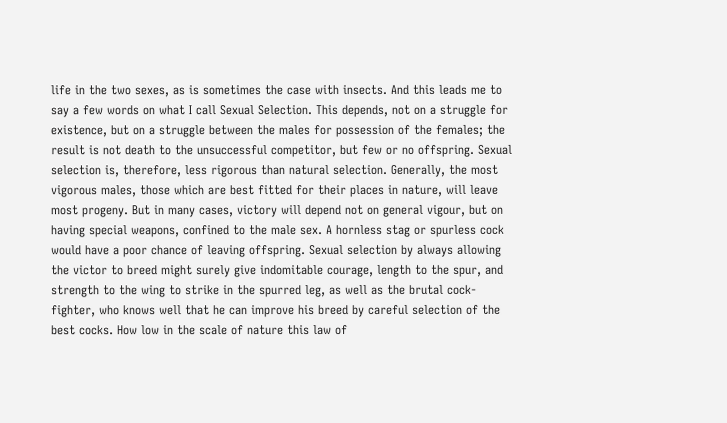life in the two sexes, as is sometimes the case with insects. And this leads me to say a few words on what I call Sexual Selection. This depends, not on a struggle for existence, but on a struggle between the males for possession of the females; the result is not death to the unsuccessful competitor, but few or no offspring. Sexual selection is, therefore, less rigorous than natural selection. Generally, the most vigorous males, those which are best fitted for their places in nature, will leave most progeny. But in many cases, victory will depend not on general vigour, but on having special weapons, confined to the male sex. A hornless stag or spurless cock would have a poor chance of leaving offspring. Sexual selection by always allowing the victor to breed might surely give indomitable courage, length to the spur, and strength to the wing to strike in the spurred leg, as well as the brutal cock-fighter, who knows well that he can improve his breed by careful selection of the best cocks. How low in the scale of nature this law of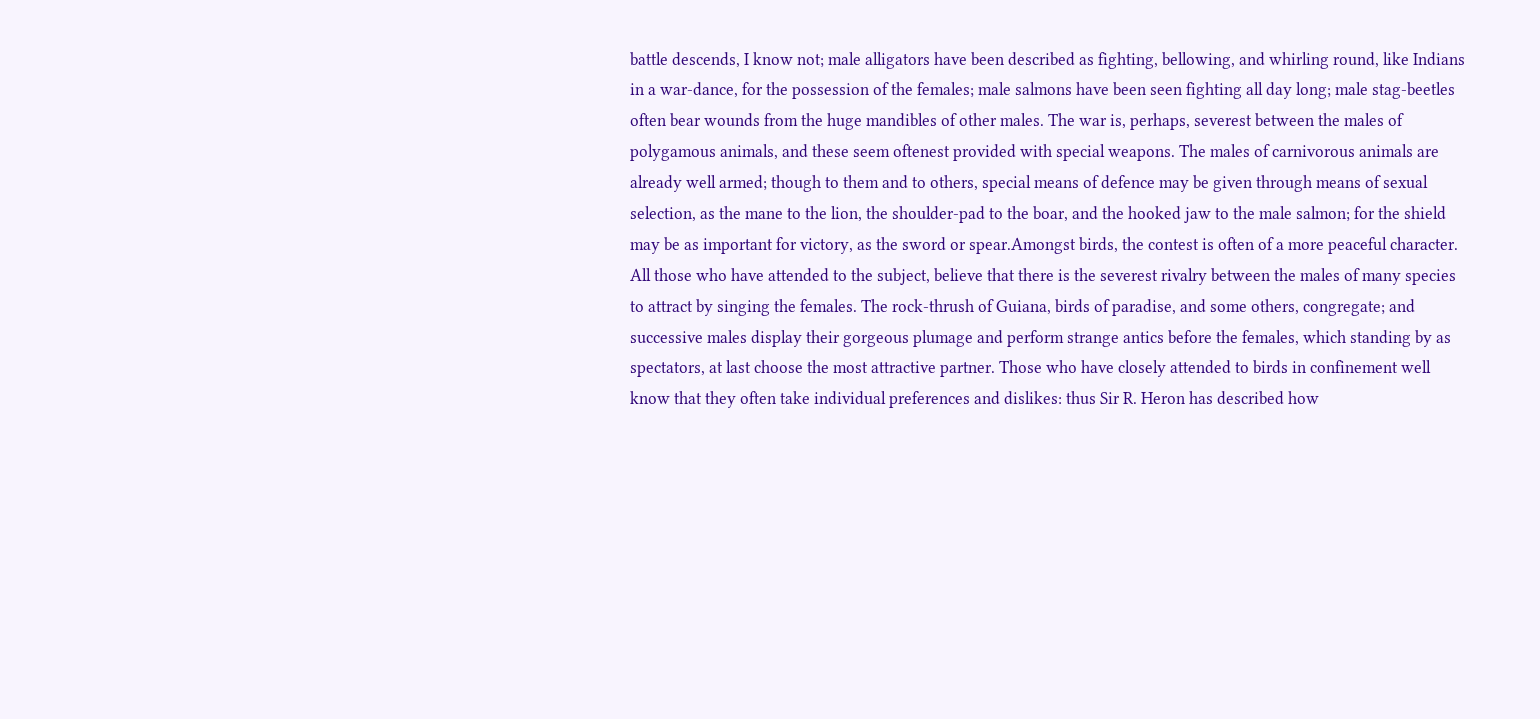battle descends, I know not; male alligators have been described as fighting, bellowing, and whirling round, like Indians in a war-dance, for the possession of the females; male salmons have been seen fighting all day long; male stag-beetles often bear wounds from the huge mandibles of other males. The war is, perhaps, severest between the males of polygamous animals, and these seem oftenest provided with special weapons. The males of carnivorous animals are already well armed; though to them and to others, special means of defence may be given through means of sexual selection, as the mane to the lion, the shoulder-pad to the boar, and the hooked jaw to the male salmon; for the shield may be as important for victory, as the sword or spear.Amongst birds, the contest is often of a more peaceful character. All those who have attended to the subject, believe that there is the severest rivalry between the males of many species to attract by singing the females. The rock-thrush of Guiana, birds of paradise, and some others, congregate; and successive males display their gorgeous plumage and perform strange antics before the females, which standing by as spectators, at last choose the most attractive partner. Those who have closely attended to birds in confinement well know that they often take individual preferences and dislikes: thus Sir R. Heron has described how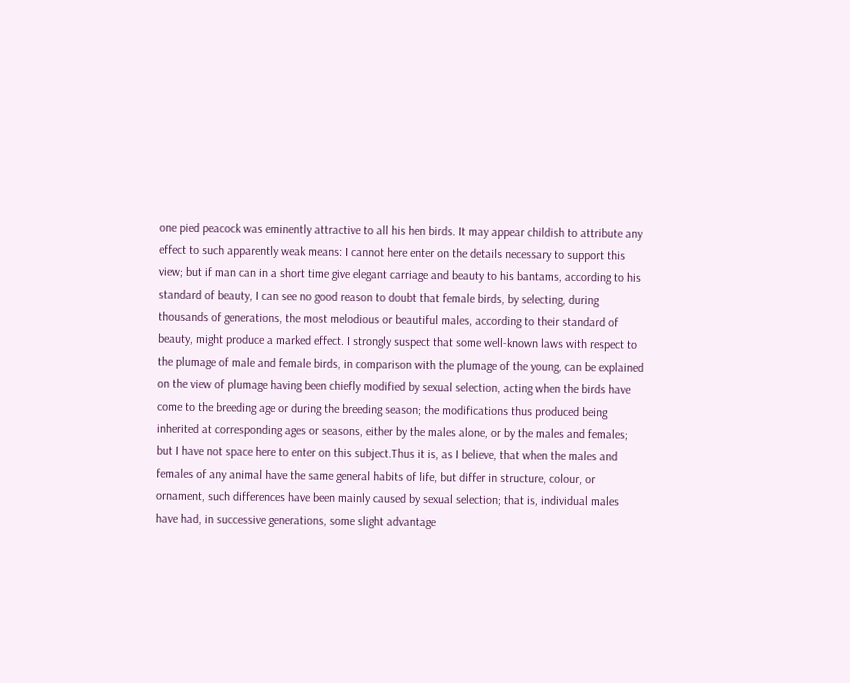one pied peacock was eminently attractive to all his hen birds. It may appear childish to attribute any effect to such apparently weak means: I cannot here enter on the details necessary to support this view; but if man can in a short time give elegant carriage and beauty to his bantams, according to his standard of beauty, I can see no good reason to doubt that female birds, by selecting, during thousands of generations, the most melodious or beautiful males, according to their standard of beauty, might produce a marked effect. I strongly suspect that some well-known laws with respect to the plumage of male and female birds, in comparison with the plumage of the young, can be explained on the view of plumage having been chiefly modified by sexual selection, acting when the birds have come to the breeding age or during the breeding season; the modifications thus produced being inherited at corresponding ages or seasons, either by the males alone, or by the males and females; but I have not space here to enter on this subject.Thus it is, as I believe, that when the males and females of any animal have the same general habits of life, but differ in structure, colour, or ornament, such differences have been mainly caused by sexual selection; that is, individual males have had, in successive generations, some slight advantage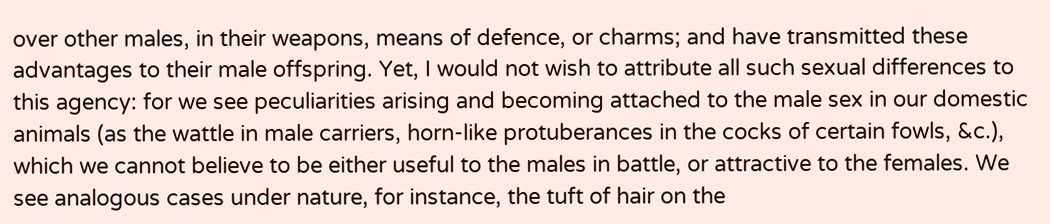over other males, in their weapons, means of defence, or charms; and have transmitted these advantages to their male offspring. Yet, I would not wish to attribute all such sexual differences to this agency: for we see peculiarities arising and becoming attached to the male sex in our domestic animals (as the wattle in male carriers, horn-like protuberances in the cocks of certain fowls, &c.), which we cannot believe to be either useful to the males in battle, or attractive to the females. We see analogous cases under nature, for instance, the tuft of hair on the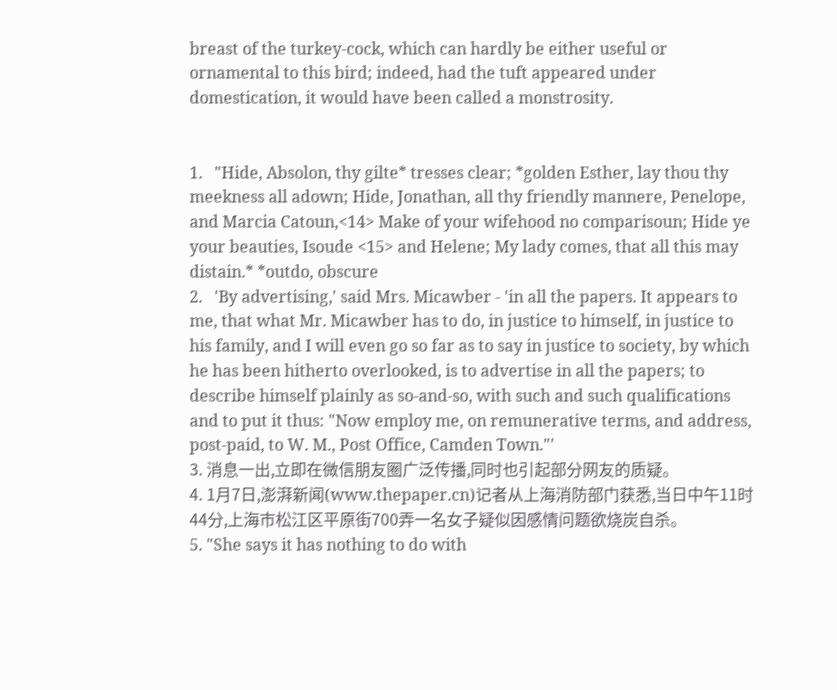breast of the turkey-cock, which can hardly be either useful or ornamental to this bird; indeed, had the tuft appeared under domestication, it would have been called a monstrosity.


1.   "Hide, Absolon, thy gilte* tresses clear; *golden Esther, lay thou thy meekness all adown; Hide, Jonathan, all thy friendly mannere, Penelope, and Marcia Catoun,<14> Make of your wifehood no comparisoun; Hide ye your beauties, Isoude <15> and Helene; My lady comes, that all this may distain.* *outdo, obscure
2.   'By advertising,' said Mrs. Micawber - 'in all the papers. It appears to me, that what Mr. Micawber has to do, in justice to himself, in justice to his family, and I will even go so far as to say in justice to society, by which he has been hitherto overlooked, is to advertise in all the papers; to describe himself plainly as so-and-so, with such and such qualifications and to put it thus: "Now employ me, on remunerative terms, and address, post-paid, to W. M., Post Office, Camden Town."'
3. 消息一出,立即在微信朋友圈广泛传播,同时也引起部分网友的质疑。
4. 1月7日,澎湃新闻(www.thepaper.cn)记者从上海消防部门获悉,当日中午11时44分,上海市松江区平原街700弄一名女子疑似因感情问题欲烧炭自杀。
5. "She says it has nothing to do with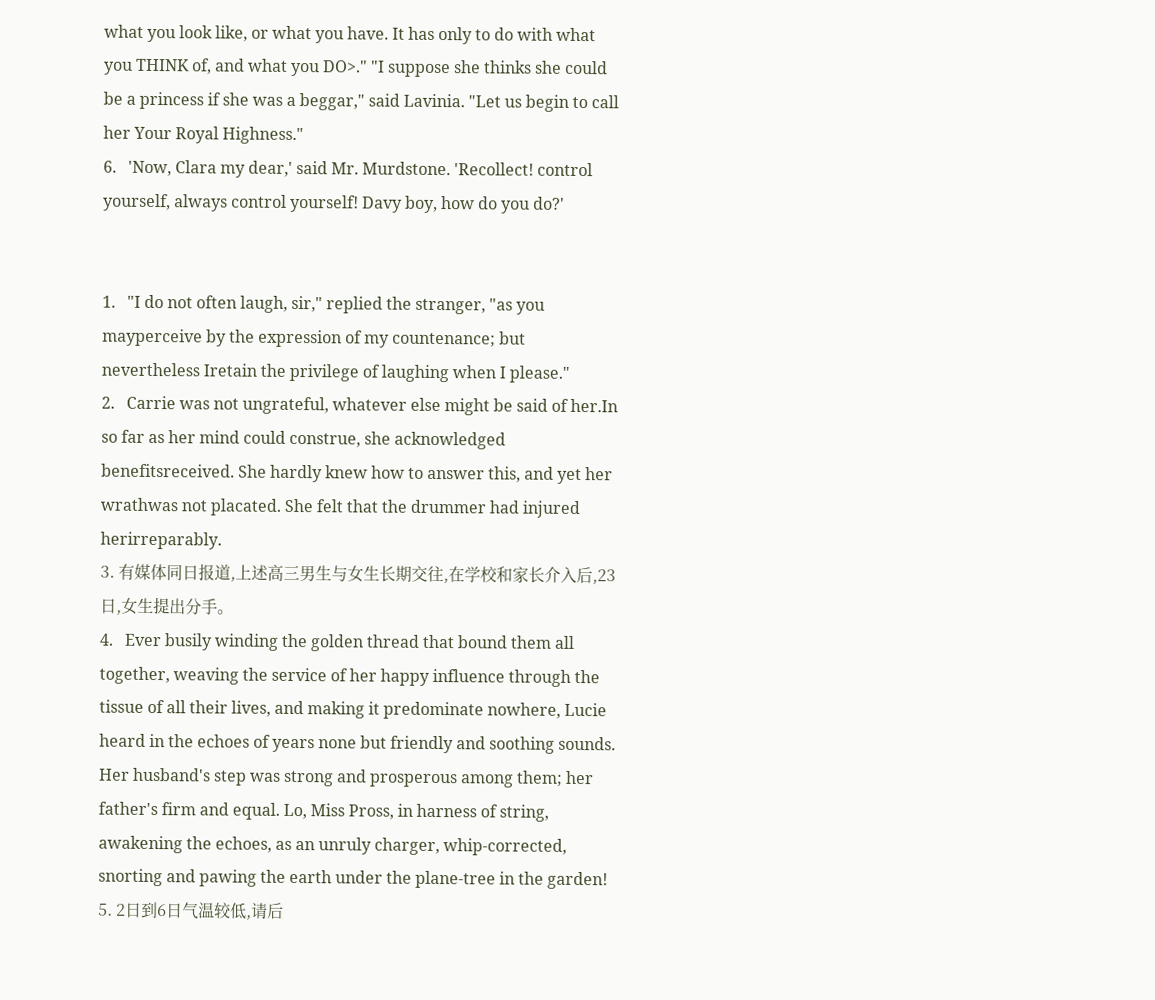what you look like, or what you have. It has only to do with what you THINK of, and what you DO>." "I suppose she thinks she could be a princess if she was a beggar," said Lavinia. "Let us begin to call her Your Royal Highness."
6.   'Now, Clara my dear,' said Mr. Murdstone. 'Recollect! control yourself, always control yourself! Davy boy, how do you do?'


1.   "I do not often laugh, sir," replied the stranger, "as you mayperceive by the expression of my countenance; but nevertheless Iretain the privilege of laughing when I please."
2.   Carrie was not ungrateful, whatever else might be said of her.In so far as her mind could construe, she acknowledged benefitsreceived. She hardly knew how to answer this, and yet her wrathwas not placated. She felt that the drummer had injured herirreparably.
3. 有媒体同日报道,上述高三男生与女生长期交往,在学校和家长介入后,23日,女生提出分手。
4.   Ever busily winding the golden thread that bound them all together, weaving the service of her happy influence through the tissue of all their lives, and making it predominate nowhere, Lucie heard in the echoes of years none but friendly and soothing sounds. Her husband's step was strong and prosperous among them; her father's firm and equal. Lo, Miss Pross, in harness of string, awakening the echoes, as an unruly charger, whip-corrected, snorting and pawing the earth under the plane-tree in the garden!
5. 2日到6日气温较低,请后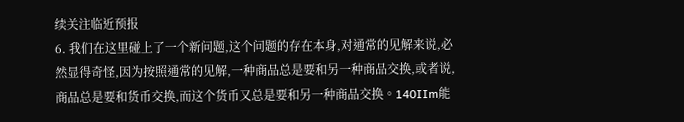续关注临近预报
6. 我们在这里碰上了一个新问题,这个问题的存在本身,对通常的见解来说,必然显得奇怪,因为按照通常的见解,一种商品总是要和另一种商品交换,或者说,商品总是要和货币交换,而这个货币又总是要和另一种商品交换。140IIm能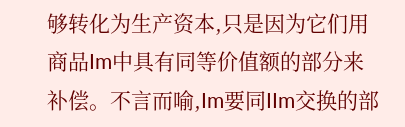够转化为生产资本,只是因为它们用商品Im中具有同等价值额的部分来补偿。不言而喻,Im要同IIm交换的部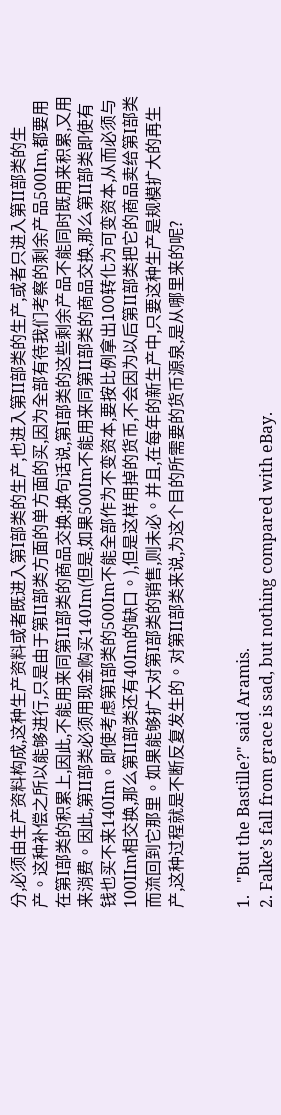分,必须由生产资料构成,这种生产资料或者既进入第I部类的生产,也进入第II部类的生产,或者只进入第II部类的生产。这种补偿之所以能够进行,只是由于第II部类方面的单方面的买,因为全部有待我们考察的剩余产品500Im,都要用在第I部类的积累上,因此,不能用来同第II部类的商品交换;换句话说,第I部类的这些剩余产品不能同时既用来积累,又用来消费。因此,第II部类必须用现金购买140Im(但是,如果500Im不能用来同第II部类的商品交换,那么第II部类即使有钱也买不来140Im。即使考虑第I部类的500Im不能全部作为不变资本,要按比例拿出100转化为可变资本,从而必须与100IIm相交换,那么第II部类还有40Im的缺口。),但是这样用掉的货币,不会因为以后第II部类把它的商品卖给第I部类而流回到它那里。如果能够扩大对第I部类的销售,则未必。并且,在每年的新生产中,只要这种生产是规模扩大的再生产,这种过程就是不断反复发生的。对第II部类来说,为这个目的所需要的货币源泉,是从哪里来的呢?


1.   "But the Bastille?" said Aramis.
2. Falke’s fall from grace is sad, but nothing compared with eBay.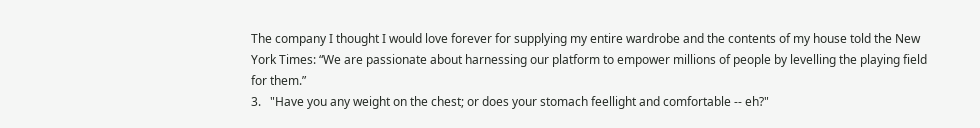The company I thought I would love forever for supplying my entire wardrobe and the contents of my house told the New York Times: “We are passionate about harnessing our platform to empower millions of people by levelling the playing field for them.”
3.   "Have you any weight on the chest; or does your stomach feellight and comfortable -- eh?"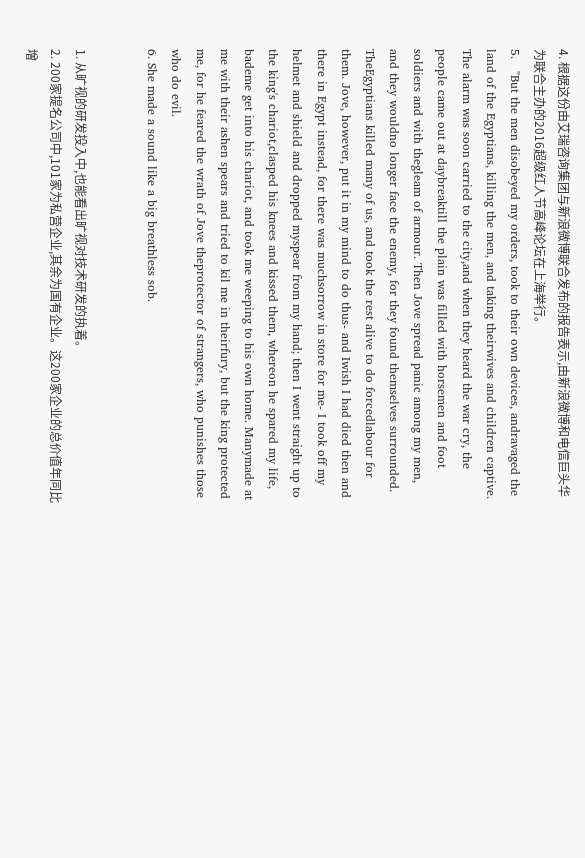4. 根据这份由艾瑞咨询集团与新浪微博联合发布的报告表示,由新浪微博和电信巨头华为联合主办的2016超级红人节高峰论坛在上海举行。
5.   "But the men disobeyed my orders, took to their own devices, andravaged the land of the Egyptians, killing the men, and taking theirwives and children captive. The alarm was soon carried to the city,and when they heard the war cry, the people came out at daybreaktill the plain was filled with horsemen and foot soldiers and with thegleam of armour. Then Jove spread panic among my men, and they wouldno longer face the enemy, for they found themselves surrounded. TheEgyptians killed many of us, and took the rest alive to do forcedlabour for them. Jove, however, put it in my mind to do thus- and Iwish I had died then and there in Egypt instead, for there was muchsorrow in store for me- I took off my helmet and shield and dropped myspear from my hand; then I went straight up to the king's chariot,clasped his knees and kissed them, whereon he spared my life, bademe get into his chariot, and took me weeping to his own home. Manymade at me with their ashen spears and tried to kil me in theirfury, but the king protected me, for he feared the wrath of Jove theprotector of strangers, who punishes those who do evil.
6. She made a sound like a big breathless sob.


1. 从旷视的研发投入中,也能看出旷视对技术研发的执着。
2. 200家提名公司中,101家为私营企业,其余为国有企业。这200家企业的总价值年同比增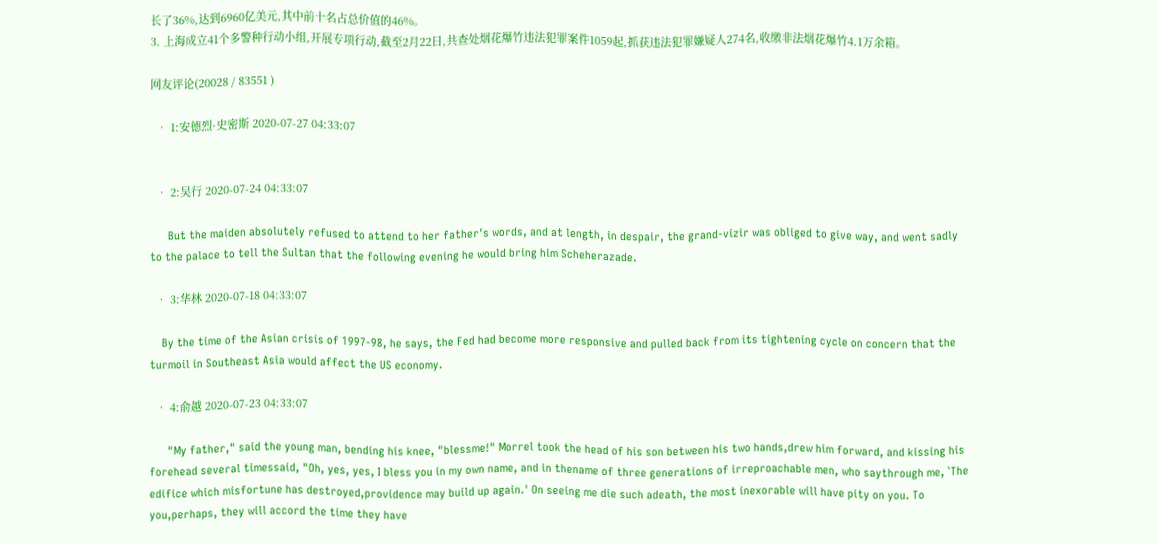长了36%,达到6960亿美元,其中前十名占总价值的46%。
3. 上海成立41个多警种行动小组,开展专项行动,截至2月22日,共查处烟花爆竹违法犯罪案件1059起,抓获违法犯罪嫌疑人274名,收缴非法烟花爆竹4.1万余箱。

网友评论(20028 / 83551 )

  • 1:安德烈·史密斯 2020-07-27 04:33:07


  • 2:吴行 2020-07-24 04:33:07

      But the maiden absolutely refused to attend to her father's words, and at length, in despair, the grand-vizir was obliged to give way, and went sadly to the palace to tell the Sultan that the following evening he would bring him Scheherazade.

  • 3:华林 2020-07-18 04:33:07

    By the time of the Asian crisis of 1997-98, he says, the Fed had become more responsive and pulled back from its tightening cycle on concern that the turmoil in Southeast Asia would affect the US economy.

  • 4:俞越 2020-07-23 04:33:07

      "My father," said the young man, bending his knee, "blessme!" Morrel took the head of his son between his two hands,drew him forward, and kissing his forehead several timessaid, "Oh, yes, yes, I bless you in my own name, and in thename of three generations of irreproachable men, who saythrough me, `The edifice which misfortune has destroyed,providence may build up again.' On seeing me die such adeath, the most inexorable will have pity on you. To you,perhaps, they will accord the time they have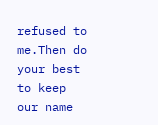refused to me.Then do your best to keep our name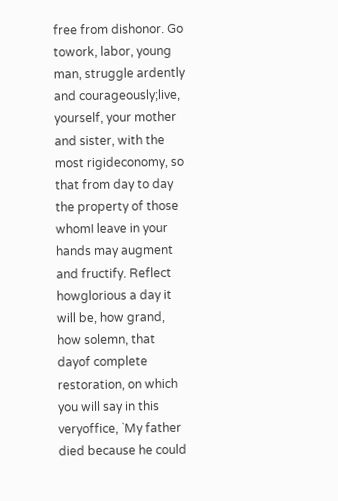free from dishonor. Go towork, labor, young man, struggle ardently and courageously;live, yourself, your mother and sister, with the most rigideconomy, so that from day to day the property of those whomI leave in your hands may augment and fructify. Reflect howglorious a day it will be, how grand, how solemn, that dayof complete restoration, on which you will say in this veryoffice, `My father died because he could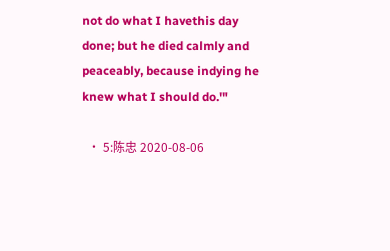not do what I havethis day done; but he died calmly and peaceably, because indying he knew what I should do.'"

  • 5:陈忠 2020-08-06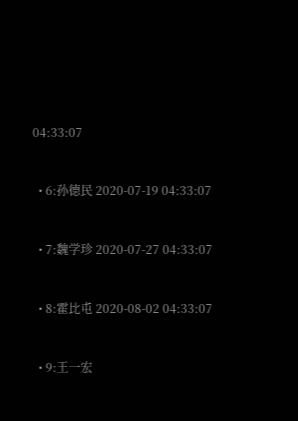04:33:07


  • 6:孙德民 2020-07-19 04:33:07


  • 7:魏学珍 2020-07-27 04:33:07


  • 8:霍比屯 2020-08-02 04:33:07


  • 9:王一宏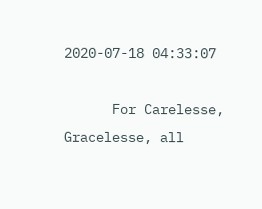2020-07-18 04:33:07

      For Carelesse, Gracelesse, all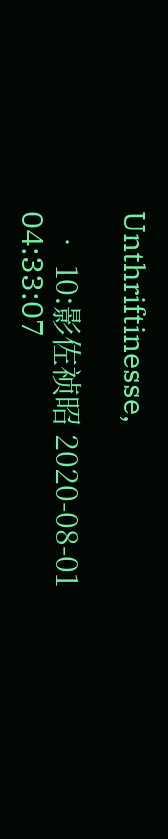Unthriftinesse,

  • 10:影佐祯昭 2020-08-01 04:33:07